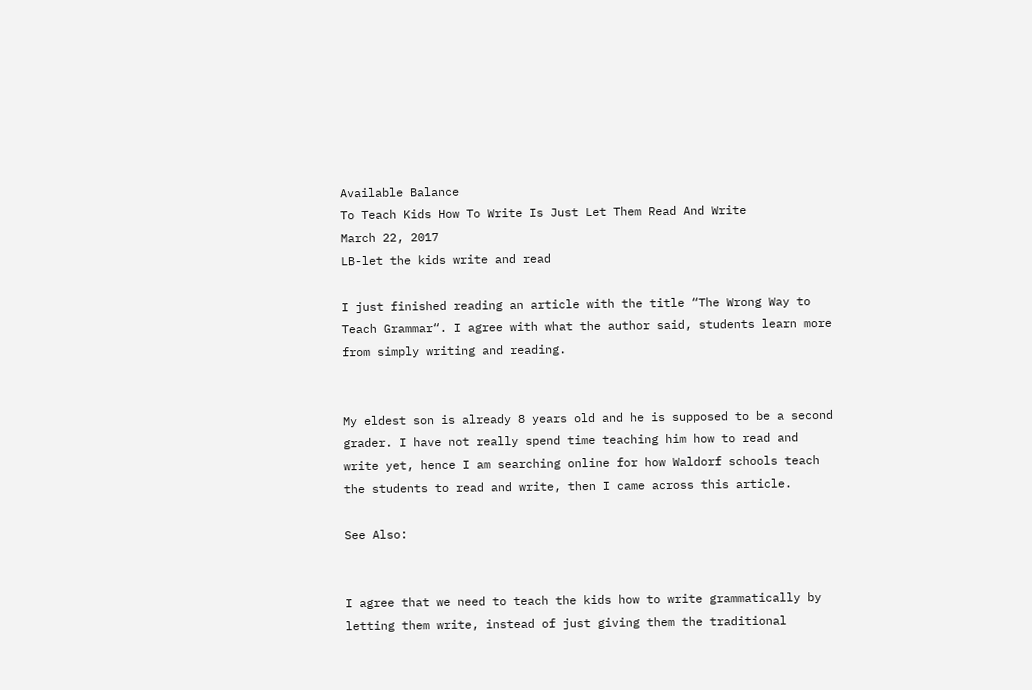Available Balance
To Teach Kids How To Write Is Just Let Them Read And Write
March 22, 2017
LB-let the kids write and read

I just finished reading an article with the title “The Wrong Way to Teach Grammar“. I agree with what the author said, students learn more from simply writing and reading.


My eldest son is already 8 years old and he is supposed to be a second grader. I have not really spend time teaching him how to read and write yet, hence I am searching online for how Waldorf schools teach the students to read and write, then I came across this article.

See Also:


I agree that we need to teach the kids how to write grammatically by letting them write, instead of just giving them the traditional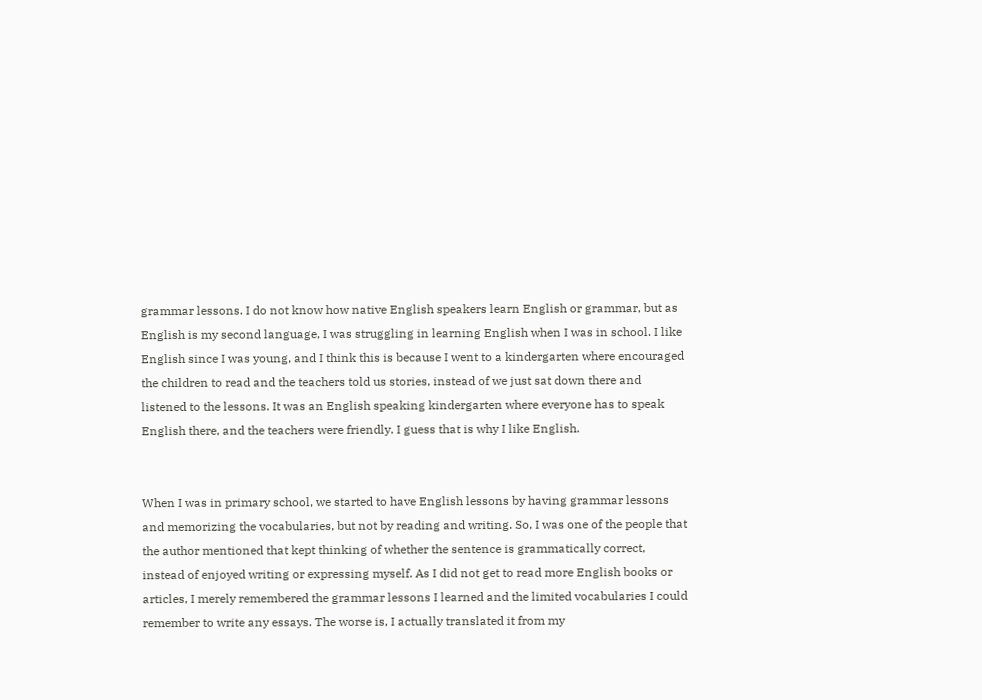grammar lessons. I do not know how native English speakers learn English or grammar, but as English is my second language, I was struggling in learning English when I was in school. I like English since I was young, and I think this is because I went to a kindergarten where encouraged the children to read and the teachers told us stories, instead of we just sat down there and listened to the lessons. It was an English speaking kindergarten where everyone has to speak English there, and the teachers were friendly. I guess that is why I like English.


When I was in primary school, we started to have English lessons by having grammar lessons and memorizing the vocabularies, but not by reading and writing. So, I was one of the people that the author mentioned that kept thinking of whether the sentence is grammatically correct, instead of enjoyed writing or expressing myself. As I did not get to read more English books or articles, I merely remembered the grammar lessons I learned and the limited vocabularies I could remember to write any essays. The worse is, I actually translated it from my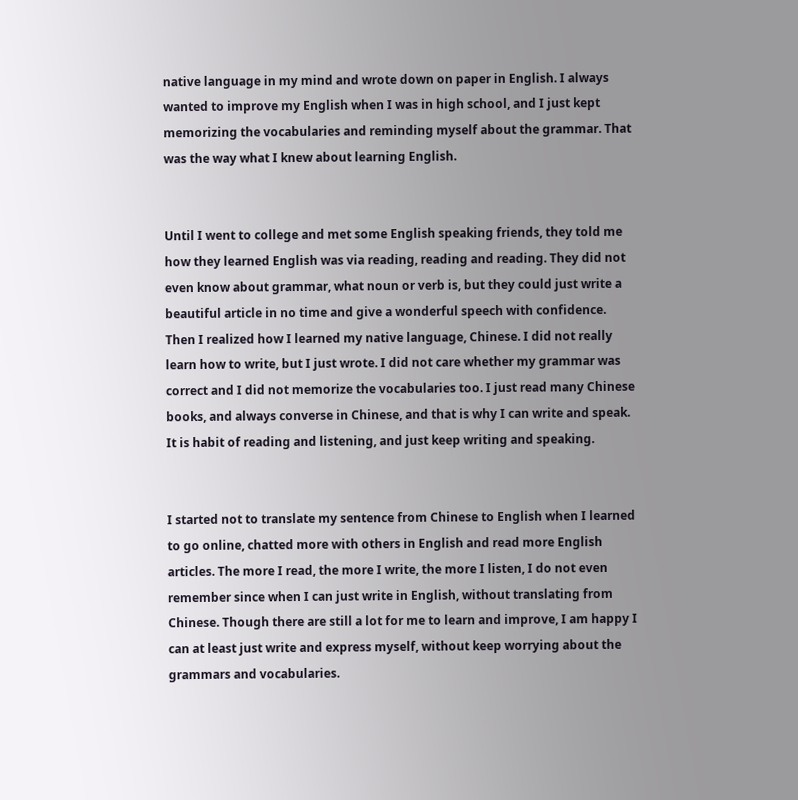native language in my mind and wrote down on paper in English. I always wanted to improve my English when I was in high school, and I just kept memorizing the vocabularies and reminding myself about the grammar. That was the way what I knew about learning English.


Until I went to college and met some English speaking friends, they told me how they learned English was via reading, reading and reading. They did not even know about grammar, what noun or verb is, but they could just write a beautiful article in no time and give a wonderful speech with confidence. Then I realized how I learned my native language, Chinese. I did not really learn how to write, but I just wrote. I did not care whether my grammar was correct and I did not memorize the vocabularies too. I just read many Chinese books, and always converse in Chinese, and that is why I can write and speak. It is habit of reading and listening, and just keep writing and speaking.


I started not to translate my sentence from Chinese to English when I learned to go online, chatted more with others in English and read more English articles. The more I read, the more I write, the more I listen, I do not even remember since when I can just write in English, without translating from Chinese. Though there are still a lot for me to learn and improve, I am happy I can at least just write and express myself, without keep worrying about the grammars and vocabularies.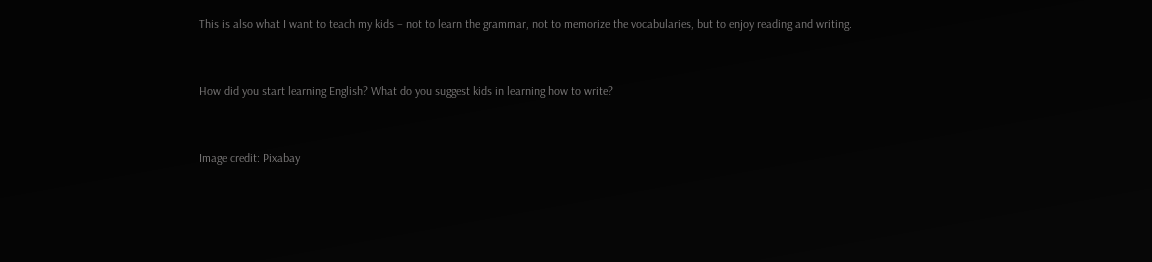This is also what I want to teach my kids – not to learn the grammar, not to memorize the vocabularies, but to enjoy reading and writing.


How did you start learning English? What do you suggest kids in learning how to write?


Image credit: Pixabay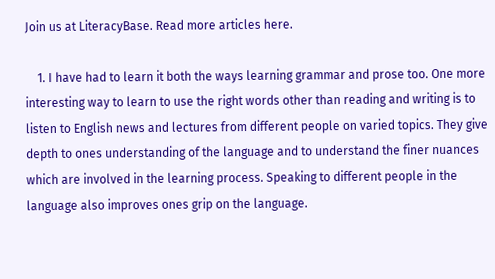Join us at LiteracyBase. Read more articles here.

    1. I have had to learn it both the ways learning grammar and prose too. One more interesting way to learn to use the right words other than reading and writing is to listen to English news and lectures from different people on varied topics. They give depth to ones understanding of the language and to understand the finer nuances which are involved in the learning process. Speaking to different people in the language also improves ones grip on the language.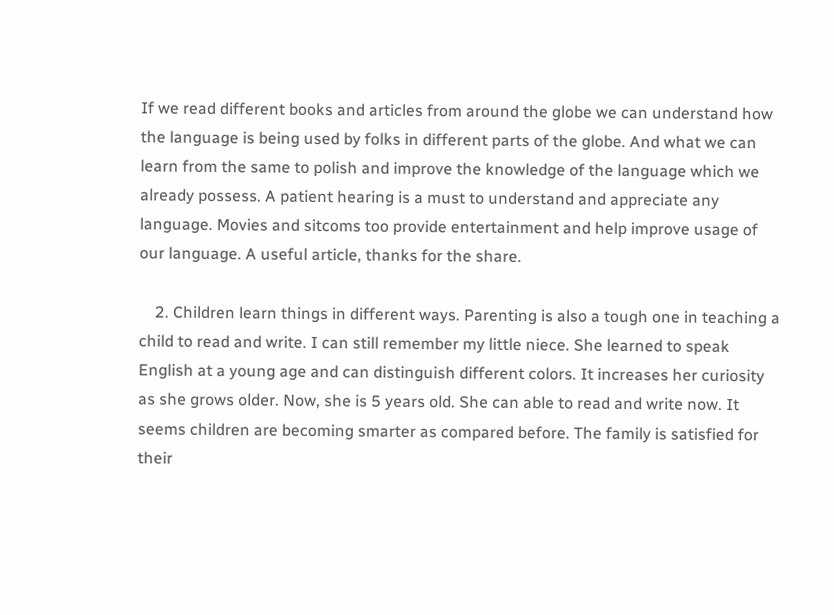If we read different books and articles from around the globe we can understand how the language is being used by folks in different parts of the globe. And what we can learn from the same to polish and improve the knowledge of the language which we already possess. A patient hearing is a must to understand and appreciate any language. Movies and sitcoms too provide entertainment and help improve usage of our language. A useful article, thanks for the share.

    2. Children learn things in different ways. Parenting is also a tough one in teaching a child to read and write. I can still remember my little niece. She learned to speak English at a young age and can distinguish different colors. It increases her curiosity as she grows older. Now, she is 5 years old. She can able to read and write now. It seems children are becoming smarter as compared before. The family is satisfied for their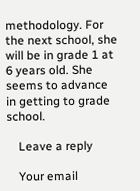methodology. For the next school, she will be in grade 1 at 6 years old. She seems to advance in getting to grade school.

    Leave a reply

    Your email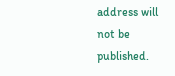address will not be published.